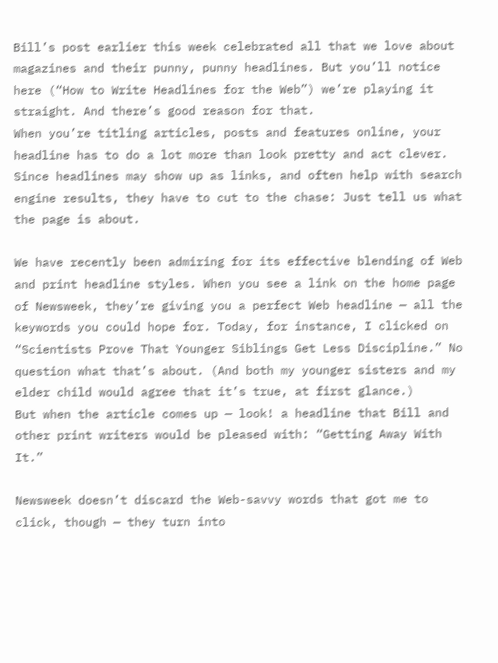Bill’s post earlier this week celebrated all that we love about magazines and their punny, punny headlines. But you’ll notice here (“How to Write Headlines for the Web”) we’re playing it straight. And there’s good reason for that.
When you’re titling articles, posts and features online, your headline has to do a lot more than look pretty and act clever. Since headlines may show up as links, and often help with search engine results, they have to cut to the chase: Just tell us what the page is about.

We have recently been admiring for its effective blending of Web and print headline styles. When you see a link on the home page of Newsweek, they’re giving you a perfect Web headline — all the keywords you could hope for. Today, for instance, I clicked on “Scientists Prove That Younger Siblings Get Less Discipline.” No question what that’s about. (And both my younger sisters and my elder child would agree that it’s true, at first glance.)
But when the article comes up — look! a headline that Bill and other print writers would be pleased with: “Getting Away With It.”

Newsweek doesn’t discard the Web-savvy words that got me to click, though — they turn into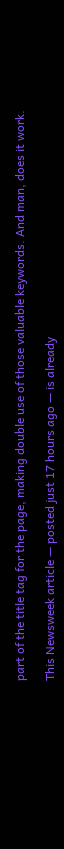part of the title tag for the page, making double use of those valuable keywords. And man, does it work.

This Newsweek article — posted just 17 hours ago — is already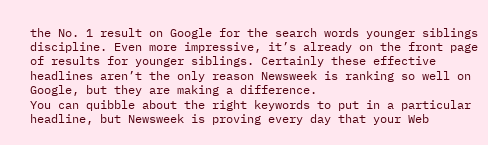the No. 1 result on Google for the search words younger siblings discipline. Even more impressive, it’s already on the front page of results for younger siblings. Certainly these effective headlines aren’t the only reason Newsweek is ranking so well on Google, but they are making a difference.
You can quibble about the right keywords to put in a particular headline, but Newsweek is proving every day that your Web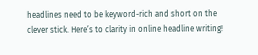headlines need to be keyword-rich and short on the clever stick. Here’s to clarity in online headline writing!